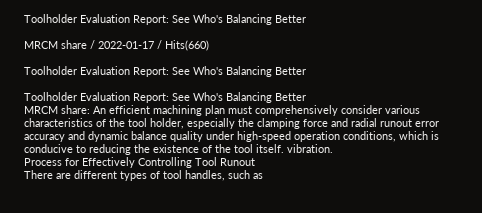Toolholder Evaluation Report: See Who's Balancing Better

MRCM share / 2022-01-17 / Hits(660)

Toolholder Evaluation Report: See Who's Balancing Better

Toolholder Evaluation Report: See Who's Balancing Better
MRCM share: An efficient machining plan must comprehensively consider various characteristics of the tool holder, especially the clamping force and radial runout error accuracy and dynamic balance quality under high-speed operation conditions, which is conducive to reducing the existence of the tool itself. vibration.
Process for Effectively Controlling Tool Runout
There are different types of tool handles, such as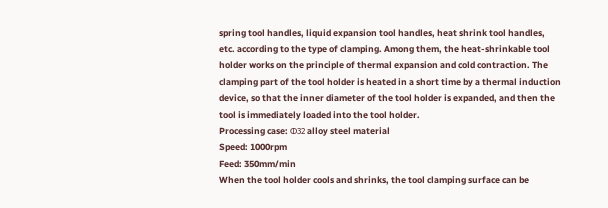spring tool handles, liquid expansion tool handles, heat shrink tool handles, etc. according to the type of clamping. Among them, the heat-shrinkable tool holder works on the principle of thermal expansion and cold contraction. The clamping part of the tool holder is heated in a short time by a thermal induction device, so that the inner diameter of the tool holder is expanded, and then the tool is immediately loaded into the tool holder.
Processing case: Φ32 alloy steel material
Speed: 1000rpm
Feed: 350mm/min
When the tool holder cools and shrinks, the tool clamping surface can be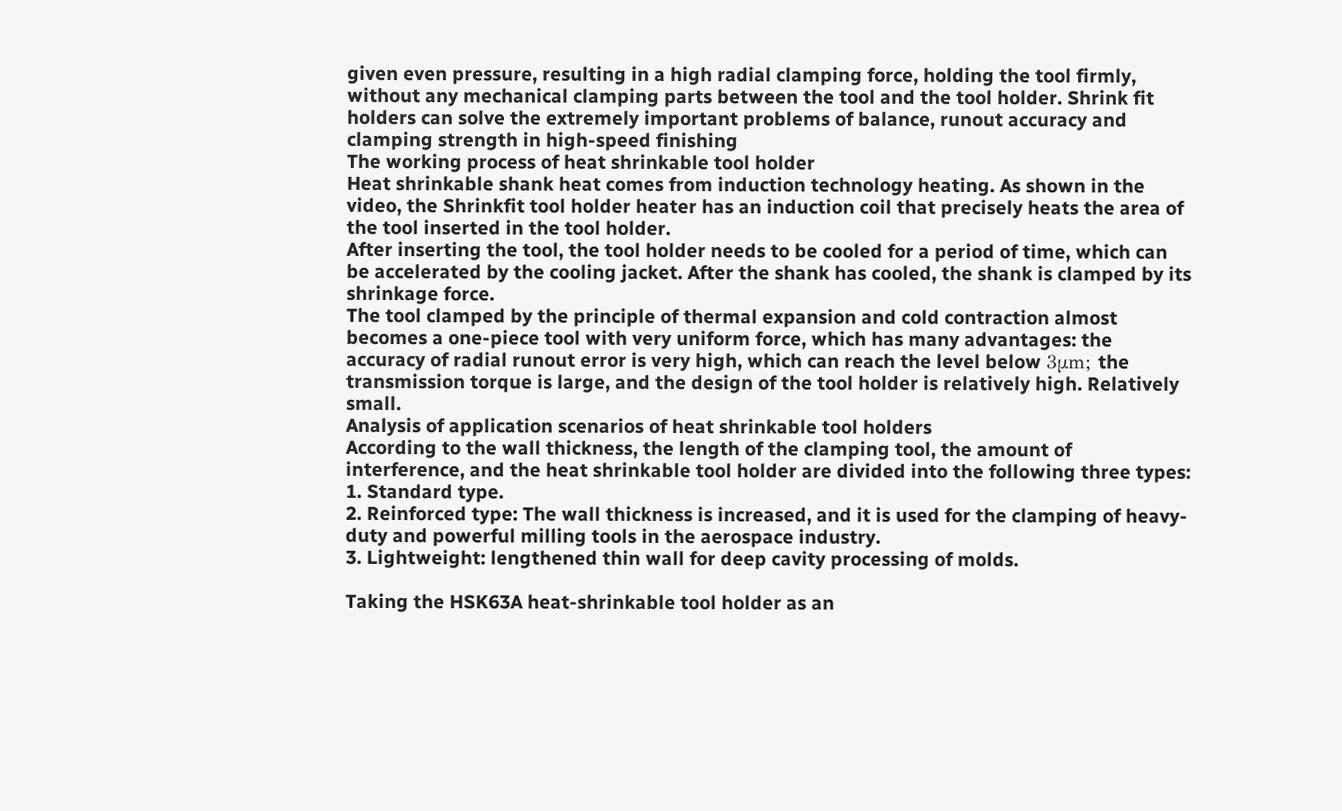given even pressure, resulting in a high radial clamping force, holding the tool firmly, without any mechanical clamping parts between the tool and the tool holder. Shrink fit holders can solve the extremely important problems of balance, runout accuracy and clamping strength in high-speed finishing
The working process of heat shrinkable tool holder
Heat shrinkable shank heat comes from induction technology heating. As shown in the video, the Shrinkfit tool holder heater has an induction coil that precisely heats the area of the tool inserted in the tool holder.
After inserting the tool, the tool holder needs to be cooled for a period of time, which can be accelerated by the cooling jacket. After the shank has cooled, the shank is clamped by its shrinkage force.
The tool clamped by the principle of thermal expansion and cold contraction almost becomes a one-piece tool with very uniform force, which has many advantages: the accuracy of radial runout error is very high, which can reach the level below 3μm; the transmission torque is large, and the design of the tool holder is relatively high. Relatively small.
Analysis of application scenarios of heat shrinkable tool holders
According to the wall thickness, the length of the clamping tool, the amount of interference, and the heat shrinkable tool holder are divided into the following three types:
1. Standard type.
2. Reinforced type: The wall thickness is increased, and it is used for the clamping of heavy-duty and powerful milling tools in the aerospace industry.
3. Lightweight: lengthened thin wall for deep cavity processing of molds.

Taking the HSK63A heat-shrinkable tool holder as an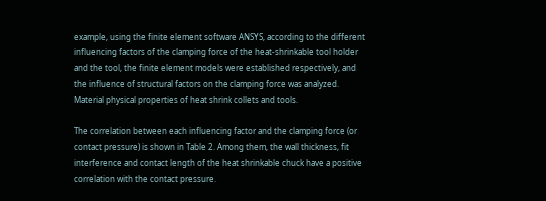example, using the finite element software ANSYS, according to the different influencing factors of the clamping force of the heat-shrinkable tool holder and the tool, the finite element models were established respectively, and the influence of structural factors on the clamping force was analyzed. Material physical properties of heat shrink collets and tools.

The correlation between each influencing factor and the clamping force (or contact pressure) is shown in Table 2. Among them, the wall thickness, fit interference and contact length of the heat shrinkable chuck have a positive correlation with the contact pressure.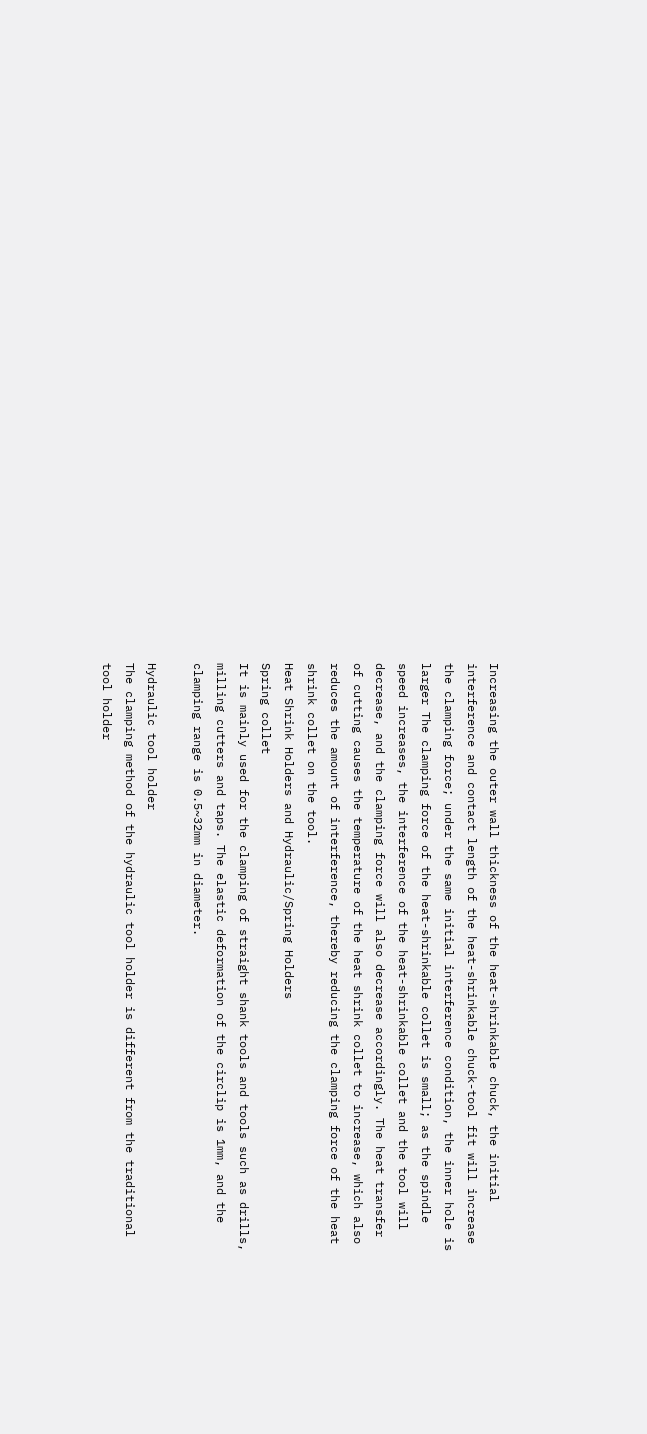Increasing the outer wall thickness of the heat-shrinkable chuck, the initial interference and contact length of the heat-shrinkable chuck-tool fit will increase the clamping force; under the same initial interference condition, the inner hole is larger The clamping force of the heat-shrinkable collet is small; as the spindle speed increases, the interference of the heat-shrinkable collet and the tool will decrease, and the clamping force will also decrease accordingly. The heat transfer of cutting causes the temperature of the heat shrink collet to increase, which also reduces the amount of interference, thereby reducing the clamping force of the heat shrink collet on the tool.
Heat Shrink Holders and Hydraulic/Spring Holders
Spring collet
It is mainly used for the clamping of straight shank tools and tools such as drills, milling cutters and taps. The elastic deformation of the circlip is 1mm, and the clamping range is 0.5~32mm in diameter.

Hydraulic tool holder
The clamping method of the hydraulic tool holder is different from the traditional tool holder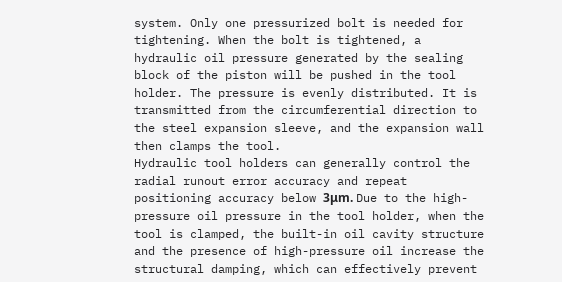system. Only one pressurized bolt is needed for tightening. When the bolt is tightened, a hydraulic oil pressure generated by the sealing block of the piston will be pushed in the tool holder. The pressure is evenly distributed. It is transmitted from the circumferential direction to the steel expansion sleeve, and the expansion wall then clamps the tool.
Hydraulic tool holders can generally control the radial runout error accuracy and repeat positioning accuracy below 3μm. Due to the high-pressure oil pressure in the tool holder, when the tool is clamped, the built-in oil cavity structure and the presence of high-pressure oil increase the structural damping, which can effectively prevent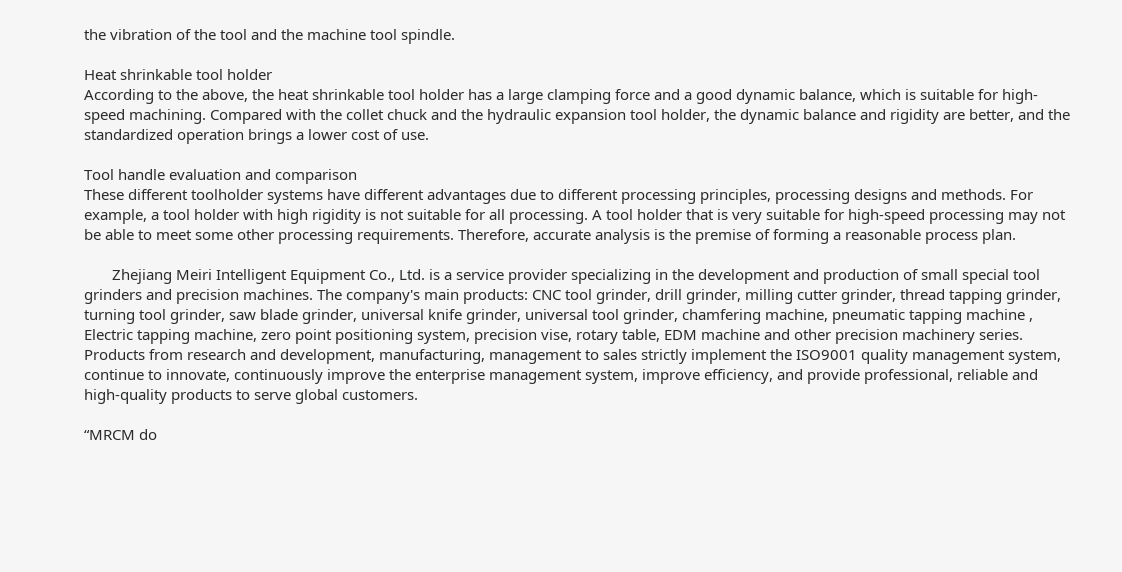the vibration of the tool and the machine tool spindle.

Heat shrinkable tool holder
According to the above, the heat shrinkable tool holder has a large clamping force and a good dynamic balance, which is suitable for high-speed machining. Compared with the collet chuck and the hydraulic expansion tool holder, the dynamic balance and rigidity are better, and the standardized operation brings a lower cost of use.

Tool handle evaluation and comparison
These different toolholder systems have different advantages due to different processing principles, processing designs and methods. For example, a tool holder with high rigidity is not suitable for all processing. A tool holder that is very suitable for high-speed processing may not be able to meet some other processing requirements. Therefore, accurate analysis is the premise of forming a reasonable process plan.

       Zhejiang Meiri Intelligent Equipment Co., Ltd. is a service provider specializing in the development and production of small special tool grinders and precision machines. The company's main products: CNC tool grinder, drill grinder, milling cutter grinder, thread tapping grinder, turning tool grinder, saw blade grinder, universal knife grinder, universal tool grinder, chamfering machine, pneumatic tapping machine , Electric tapping machine, zero point positioning system, precision vise, rotary table, EDM machine and other precision machinery series. Products from research and development, manufacturing, management to sales strictly implement the ISO9001 quality management system, continue to innovate, continuously improve the enterprise management system, improve efficiency, and provide professional, reliable and high-quality products to serve global customers.

“MRCM do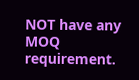NOT have any MOQ requirement.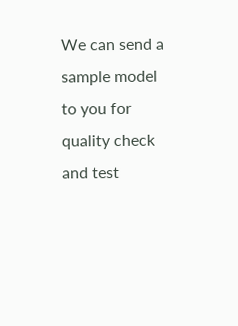We can send a sample model to you for quality check and test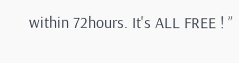within 72hours. It's ALL FREE ! ”